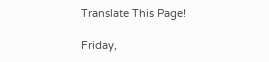Translate This Page!

Friday,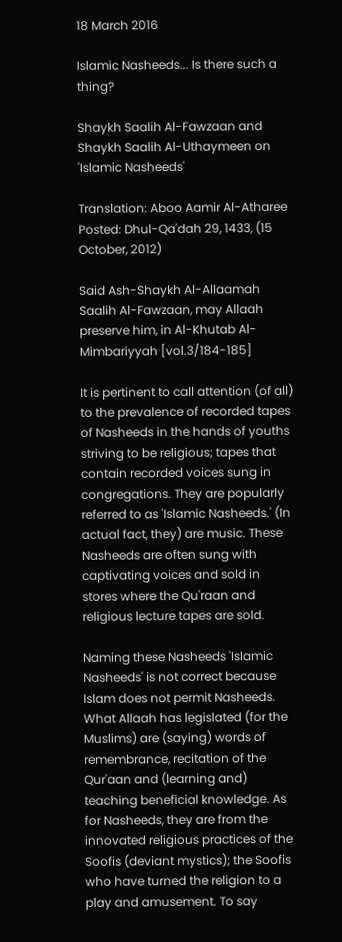18 March 2016

Islamic Nasheeds... Is there such a thing?

Shaykh Saalih Al-Fawzaan and Shaykh Saalih Al-Uthaymeen on 'Islamic Nasheeds'

Translation: Aboo Aamir Al-Atharee Posted: Dhul-Qa'dah 29, 1433, (15 October, 2012)

Said Ash-Shaykh Al-Allaamah Saalih Al-Fawzaan, may Allaah preserve him, in Al-Khutab Al-Mimbariyyah [vol.3/184-185]

It is pertinent to call attention (of all) to the prevalence of recorded tapes of Nasheeds in the hands of youths striving to be religious; tapes that contain recorded voices sung in congregations. They are popularly referred to as 'Islamic Nasheeds.' (In actual fact, they) are music. These Nasheeds are often sung with captivating voices and sold in stores where the Qu'raan and religious lecture tapes are sold.

Naming these Nasheeds 'Islamic Nasheeds' is not correct because Islam does not permit Nasheeds. What Allaah has legislated (for the Muslims) are (saying) words of remembrance, recitation of the Qur'aan and (learning and) teaching beneficial knowledge. As for Nasheeds, they are from the innovated religious practices of the Soofis (deviant mystics); the Soofis who have turned the religion to a play and amusement. To say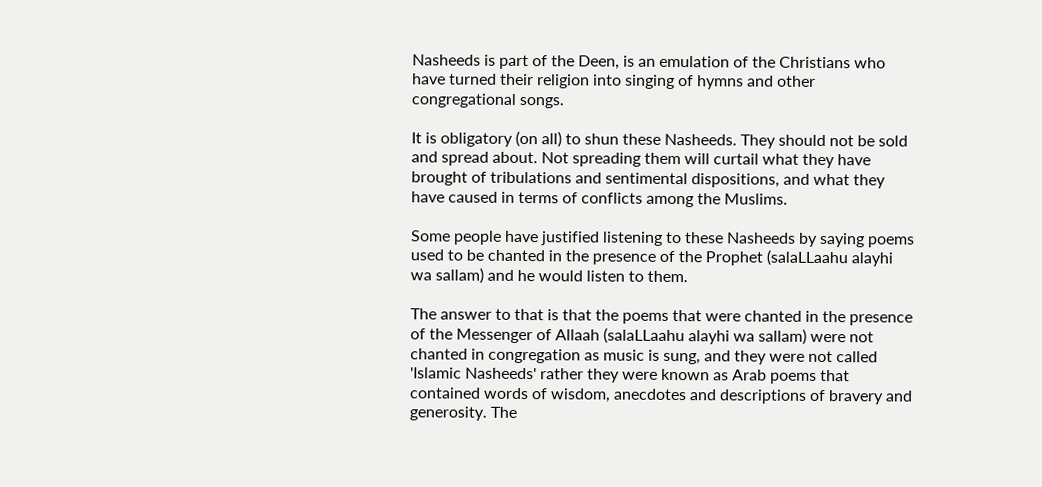Nasheeds is part of the Deen, is an emulation of the Christians who have turned their religion into singing of hymns and other congregational songs.

It is obligatory (on all) to shun these Nasheeds. They should not be sold and spread about. Not spreading them will curtail what they have brought of tribulations and sentimental dispositions, and what they have caused in terms of conflicts among the Muslims.

Some people have justified listening to these Nasheeds by saying poems used to be chanted in the presence of the Prophet (salaLLaahu alayhi wa sallam) and he would listen to them.

The answer to that is that the poems that were chanted in the presence of the Messenger of Allaah (salaLLaahu alayhi wa sallam) were not chanted in congregation as music is sung, and they were not called 'Islamic Nasheeds' rather they were known as Arab poems that contained words of wisdom, anecdotes and descriptions of bravery and generosity. The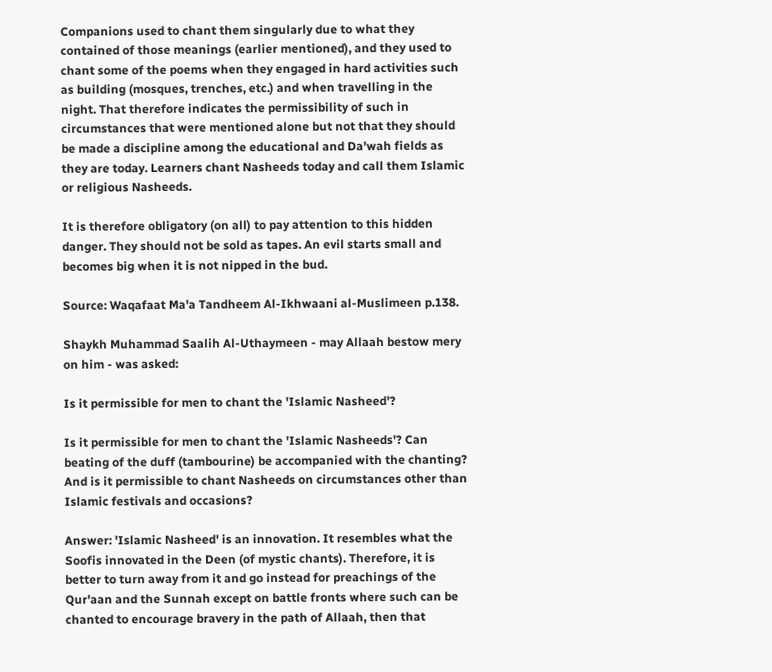Companions used to chant them singularly due to what they contained of those meanings (earlier mentioned), and they used to chant some of the poems when they engaged in hard activities such as building (mosques, trenches, etc.) and when travelling in the night. That therefore indicates the permissibility of such in circumstances that were mentioned alone but not that they should be made a discipline among the educational and Da'wah fields as they are today. Learners chant Nasheeds today and call them Islamic or religious Nasheeds.

It is therefore obligatory (on all) to pay attention to this hidden danger. They should not be sold as tapes. An evil starts small and becomes big when it is not nipped in the bud.

Source: Waqafaat Ma'a Tandheem Al-Ikhwaani al-Muslimeen p.138.

Shaykh Muhammad Saalih Al-Uthaymeen - may Allaah bestow mery on him - was asked:

Is it permissible for men to chant the 'Islamic Nasheed'?

Is it permissible for men to chant the 'Islamic Nasheeds'? Can beating of the duff (tambourine) be accompanied with the chanting? And is it permissible to chant Nasheeds on circumstances other than Islamic festivals and occasions?

Answer: 'Islamic Nasheed' is an innovation. It resembles what the Soofis innovated in the Deen (of mystic chants). Therefore, it is better to turn away from it and go instead for preachings of the Qur'aan and the Sunnah except on battle fronts where such can be chanted to encourage bravery in the path of Allaah, then that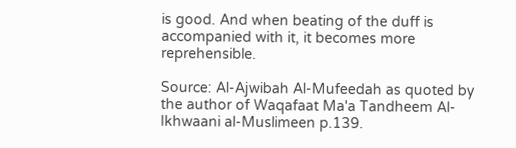is good. And when beating of the duff is accompanied with it, it becomes more reprehensible.

Source: Al-Ajwibah Al-Mufeedah as quoted by the author of Waqafaat Ma'a Tandheem Al-Ikhwaani al-Muslimeen p.139.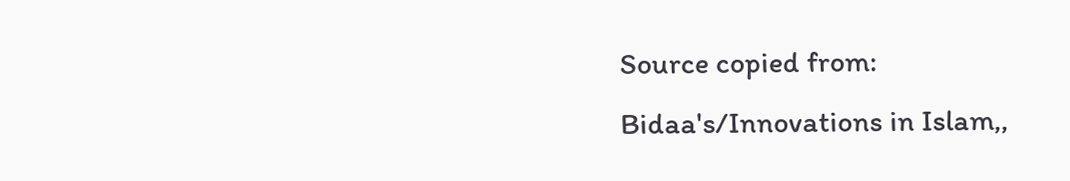Source copied from:
Bidaa's/Innovations in Islam,,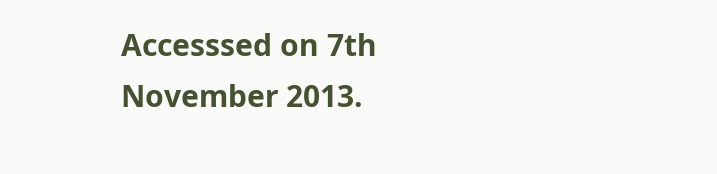Accesssed on 7th November 2013.